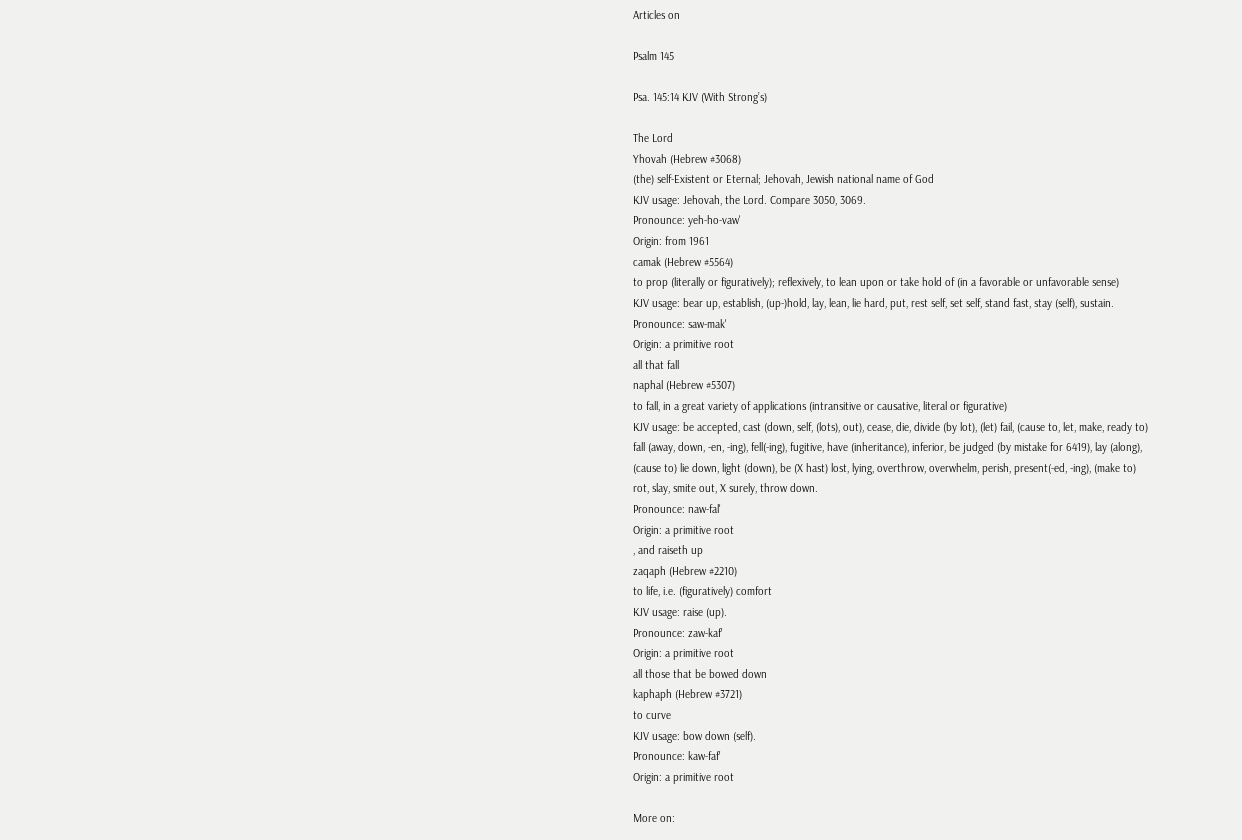Articles on

Psalm 145

Psa. 145:14 KJV (With Strong’s)

The Lord
Yhovah (Hebrew #3068)
(the) self-Existent or Eternal; Jehovah, Jewish national name of God
KJV usage: Jehovah, the Lord. Compare 3050, 3069.
Pronounce: yeh-ho-vaw'
Origin: from 1961
camak (Hebrew #5564)
to prop (literally or figuratively); reflexively, to lean upon or take hold of (in a favorable or unfavorable sense)
KJV usage: bear up, establish, (up-)hold, lay, lean, lie hard, put, rest self, set self, stand fast, stay (self), sustain.
Pronounce: saw-mak'
Origin: a primitive root
all that fall
naphal (Hebrew #5307)
to fall, in a great variety of applications (intransitive or causative, literal or figurative)
KJV usage: be accepted, cast (down, self, (lots), out), cease, die, divide (by lot), (let) fail, (cause to, let, make, ready to) fall (away, down, -en, -ing), fell(-ing), fugitive, have (inheritance), inferior, be judged (by mistake for 6419), lay (along), (cause to) lie down, light (down), be (X hast) lost, lying, overthrow, overwhelm, perish, present(-ed, -ing), (make to) rot, slay, smite out, X surely, throw down.
Pronounce: naw-fal'
Origin: a primitive root
, and raiseth up
zaqaph (Hebrew #2210)
to life, i.e. (figuratively) comfort
KJV usage: raise (up).
Pronounce: zaw-kaf'
Origin: a primitive root
all those that be bowed down
kaphaph (Hebrew #3721)
to curve
KJV usage: bow down (self).
Pronounce: kaw-faf'
Origin: a primitive root

More on: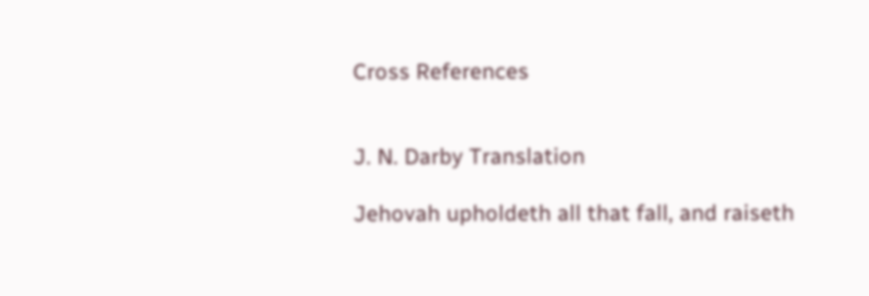Cross References


J. N. Darby Translation

Jehovah upholdeth all that fall, and raiseth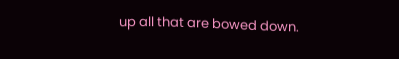up all that are bowed down.